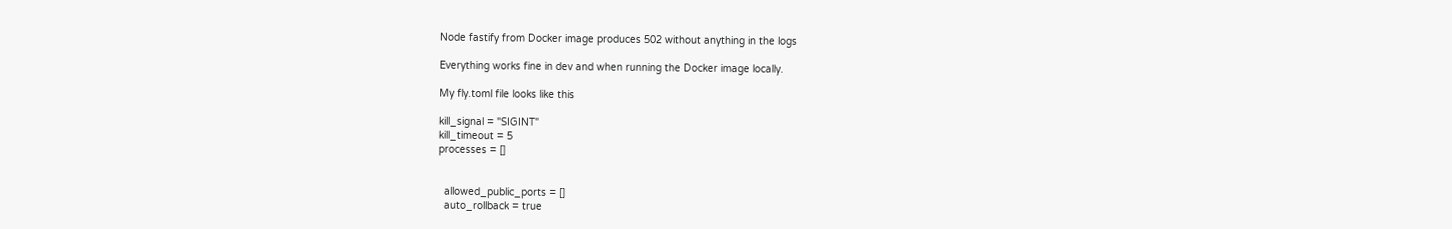Node fastify from Docker image produces 502 without anything in the logs

Everything works fine in dev and when running the Docker image locally.

My fly.toml file looks like this

kill_signal = "SIGINT"
kill_timeout = 5
processes = []


  allowed_public_ports = []
  auto_rollback = true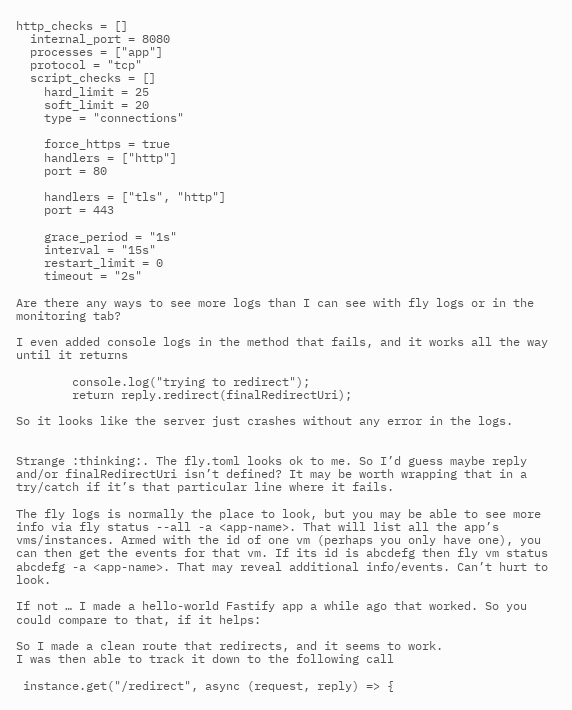http_checks = []
  internal_port = 8080
  processes = ["app"]
  protocol = "tcp"
  script_checks = []
    hard_limit = 25
    soft_limit = 20
    type = "connections"

    force_https = true
    handlers = ["http"]
    port = 80

    handlers = ["tls", "http"]
    port = 443

    grace_period = "1s"
    interval = "15s"
    restart_limit = 0
    timeout = "2s"

Are there any ways to see more logs than I can see with fly logs or in the monitoring tab?

I even added console logs in the method that fails, and it works all the way until it returns

        console.log("trying to redirect");
        return reply.redirect(finalRedirectUri);

So it looks like the server just crashes without any error in the logs.


Strange :thinking:. The fly.toml looks ok to me. So I’d guess maybe reply and/or finalRedirectUri isn’t defined? It may be worth wrapping that in a try/catch if it’s that particular line where it fails.

The fly logs is normally the place to look, but you may be able to see more info via fly status --all -a <app-name>. That will list all the app’s vms/instances. Armed with the id of one vm (perhaps you only have one), you can then get the events for that vm. If its id is abcdefg then fly vm status abcdefg -a <app-name>. That may reveal additional info/events. Can’t hurt to look.

If not … I made a hello-world Fastify app a while ago that worked. So you could compare to that, if it helps:

So I made a clean route that redirects, and it seems to work.
I was then able to track it down to the following call

 instance.get("/redirect", async (request, reply) => {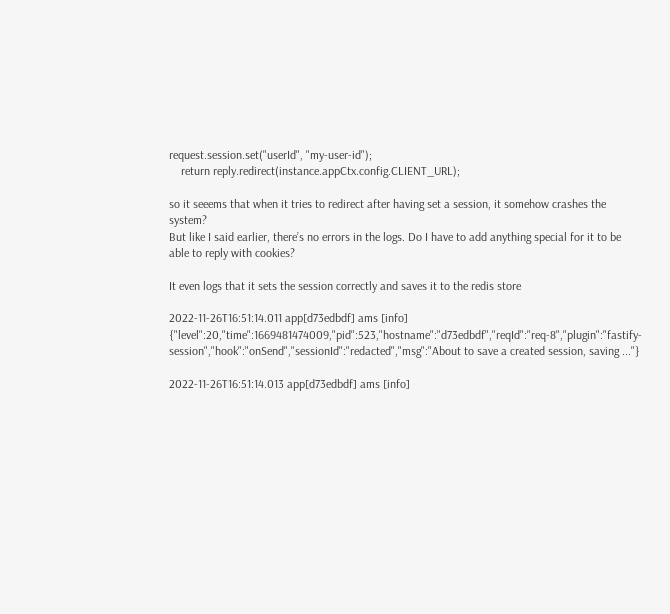request.session.set("userId", "my-user-id");
    return reply.redirect(instance.appCtx.config.CLIENT_URL);

so it seeems that when it tries to redirect after having set a session, it somehow crashes the system?
But like I said earlier, there’s no errors in the logs. Do I have to add anything special for it to be able to reply with cookies?

It even logs that it sets the session correctly and saves it to the redis store

2022-11-26T16:51:14.011 app[d73edbdf] ams [info] {"level":20,"time":1669481474009,"pid":523,"hostname":"d73edbdf","reqId":"req-8","plugin":"fastify-session","hook":"onSend","sessionId":"redacted","msg":"About to save a created session, saving ..."}

2022-11-26T16:51:14.013 app[d73edbdf] ams [info]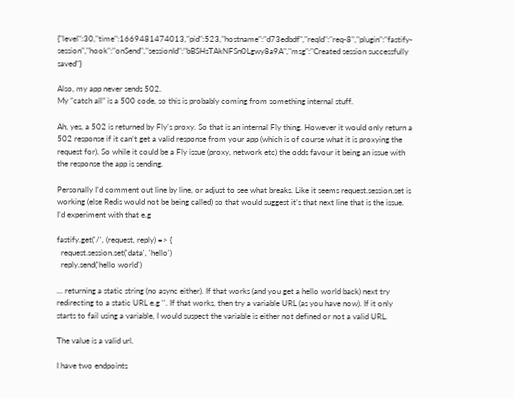{"level":30,"time":1669481474013,"pid":523,"hostname":"d73edbdf","reqId":"req-8","plugin":"fastify-session","hook":"onSend","sessionId":"bBSHsTAkNFSn0Lgwy8a9A","msg":"Created session successfully saved"}

Also, my app never sends 502.
My “catch all” is a 500 code, so this is probably coming from something internal stuff.

Ah, yes, a 502 is returned by Fly’s proxy. So that is an internal Fly thing. However it would only return a 502 response if it can’t get a valid response from your app (which is of course what it is proxying the request for). So while it could be a Fly issue (proxy, network etc) the odds favour it being an issue with the response the app is sending.

Personally I’d comment out line by line, or adjust to see what breaks. Like it seems request.session.set is working (else Redis would not be being called) so that would suggest it’s that next line that is the issue. I’d experiment with that e.g

fastify.get('/', (request, reply) => {
  request.session.set('data', 'hello')
  reply.send('hello world')

… returning a static string (no async either). If that works (and you get a hello world back) next try redirecting to a static URL e.g ‘’. If that works, then try a variable URL (as you have now). If it only starts to fail using a variable, I would suspect the variable is either not defined or not a valid URL.

The value is a valid url.

I have two endpoints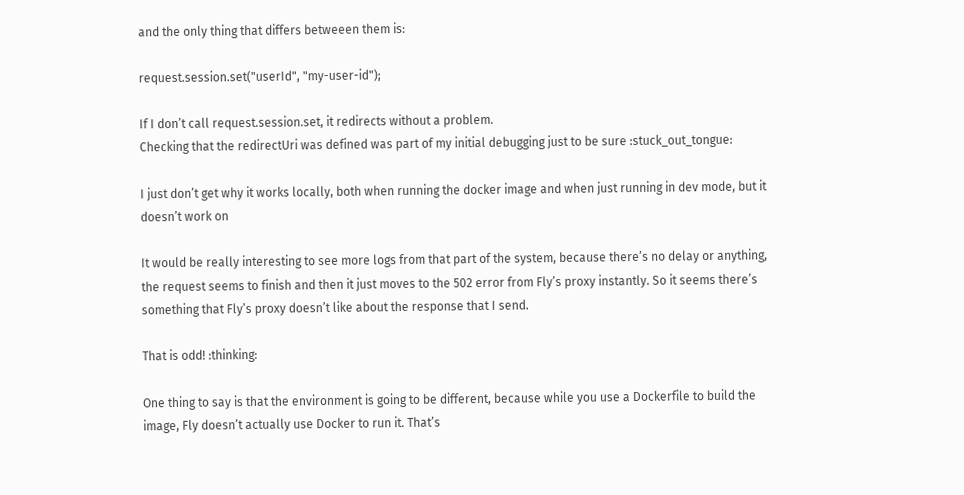and the only thing that differs betweeen them is:

request.session.set("userId", "my-user-id");

If I don’t call request.session.set, it redirects without a problem.
Checking that the redirectUri was defined was part of my initial debugging just to be sure :stuck_out_tongue:

I just don’t get why it works locally, both when running the docker image and when just running in dev mode, but it doesn’t work on

It would be really interesting to see more logs from that part of the system, because there’s no delay or anything, the request seems to finish and then it just moves to the 502 error from Fly’s proxy instantly. So it seems there’s something that Fly’s proxy doesn’t like about the response that I send.

That is odd! :thinking:

One thing to say is that the environment is going to be different, because while you use a Dockerfile to build the image, Fly doesn’t actually use Docker to run it. That’s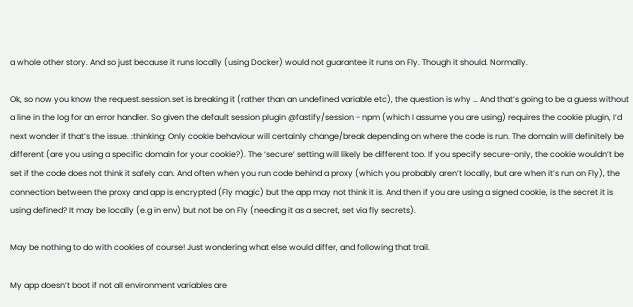a whole other story. And so just because it runs locally (using Docker) would not guarantee it runs on Fly. Though it should. Normally.

Ok, so now you know the request.session.set is breaking it (rather than an undefined variable etc), the question is why … And that’s going to be a guess without a line in the log for an error handler. So given the default session plugin @fastify/session - npm (which I assume you are using) requires the cookie plugin, I’d next wonder if that’s the issue. :thinking: Only cookie behaviour will certainly change/break depending on where the code is run. The domain will definitely be different (are you using a specific domain for your cookie?). The ‘secure’ setting will likely be different too. If you specify secure-only, the cookie wouldn’t be set if the code does not think it safely can. And often when you run code behind a proxy (which you probably aren’t locally, but are when it’s run on Fly), the connection between the proxy and app is encrypted (Fly magic) but the app may not think it is. And then if you are using a signed cookie, is the secret it is using defined? It may be locally (e.g in env) but not be on Fly (needing it as a secret, set via fly secrets).

May be nothing to do with cookies of course! Just wondering what else would differ, and following that trail.

My app doesn’t boot if not all environment variables are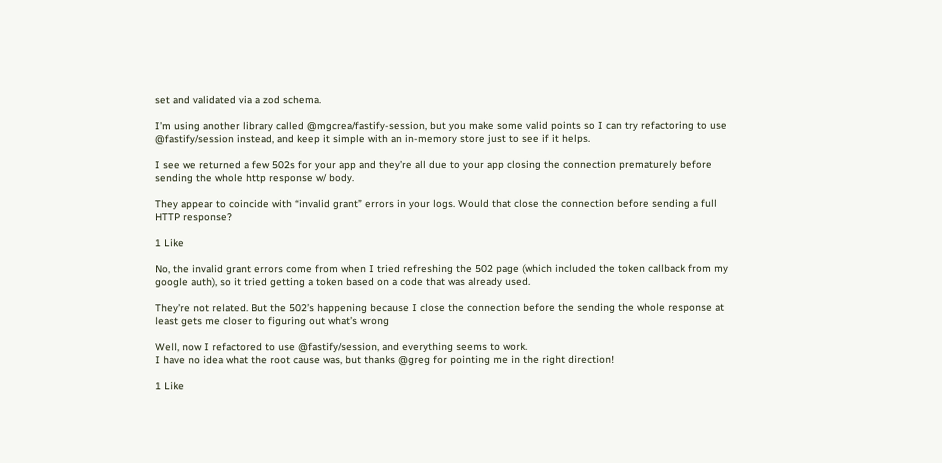set and validated via a zod schema.

I’m using another library called @mgcrea/fastify-session, but you make some valid points so I can try refactoring to use @fastify/session instead, and keep it simple with an in-memory store just to see if it helps.

I see we returned a few 502s for your app and they’re all due to your app closing the connection prematurely before sending the whole http response w/ body.

They appear to coincide with “invalid grant” errors in your logs. Would that close the connection before sending a full HTTP response?

1 Like

No, the invalid grant errors come from when I tried refreshing the 502 page (which included the token callback from my google auth), so it tried getting a token based on a code that was already used.

They’re not related. But the 502’s happening because I close the connection before the sending the whole response at least gets me closer to figuring out what’s wrong

Well, now I refactored to use @fastify/session, and everything seems to work.
I have no idea what the root cause was, but thanks @greg for pointing me in the right direction!

1 Like